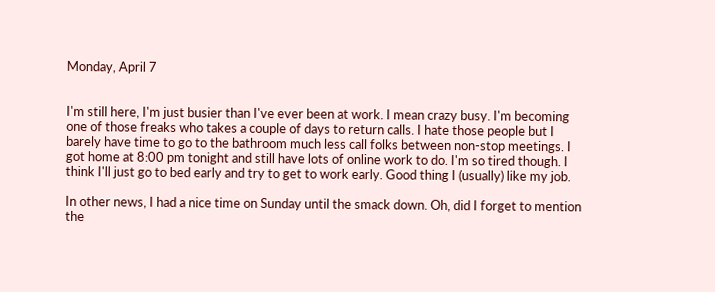Monday, April 7


I'm still here, I'm just busier than I've ever been at work. I mean crazy busy. I'm becoming one of those freaks who takes a couple of days to return calls. I hate those people but I barely have time to go to the bathroom much less call folks between non-stop meetings. I got home at 8:00 pm tonight and still have lots of online work to do. I'm so tired though. I think I'll just go to bed early and try to get to work early. Good thing I (usually) like my job.

In other news, I had a nice time on Sunday until the smack down. Oh, did I forget to mention the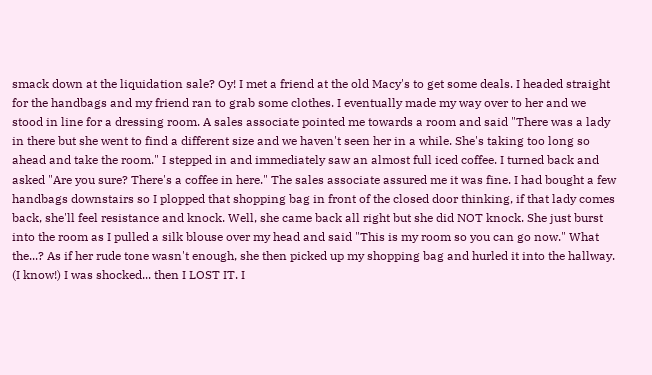smack down at the liquidation sale? Oy! I met a friend at the old Macy's to get some deals. I headed straight for the handbags and my friend ran to grab some clothes. I eventually made my way over to her and we stood in line for a dressing room. A sales associate pointed me towards a room and said "There was a lady in there but she went to find a different size and we haven't seen her in a while. She's taking too long so ahead and take the room." I stepped in and immediately saw an almost full iced coffee. I turned back and asked "Are you sure? There's a coffee in here." The sales associate assured me it was fine. I had bought a few handbags downstairs so I plopped that shopping bag in front of the closed door thinking, if that lady comes back, she'll feel resistance and knock. Well, she came back all right but she did NOT knock. She just burst into the room as I pulled a silk blouse over my head and said "This is my room so you can go now." What the...? As if her rude tone wasn't enough, she then picked up my shopping bag and hurled it into the hallway. (I know!) I was shocked... then I LOST IT. I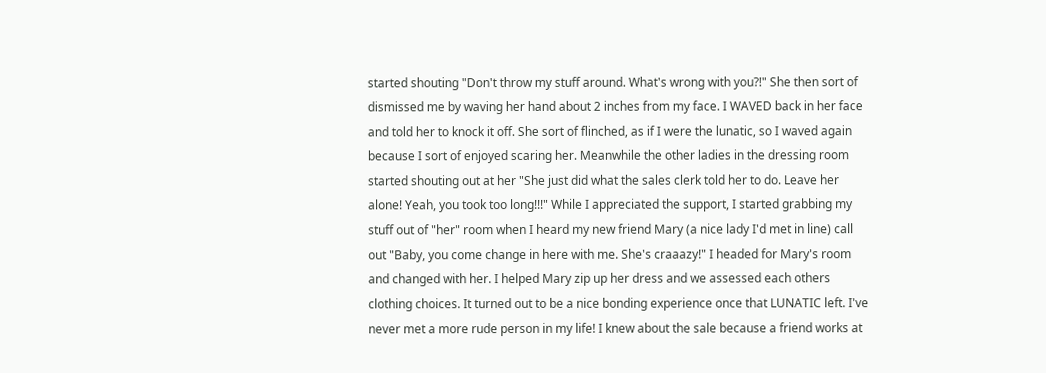started shouting "Don't throw my stuff around. What's wrong with you?!" She then sort of dismissed me by waving her hand about 2 inches from my face. I WAVED back in her face and told her to knock it off. She sort of flinched, as if I were the lunatic, so I waved again because I sort of enjoyed scaring her. Meanwhile the other ladies in the dressing room started shouting out at her "She just did what the sales clerk told her to do. Leave her alone! Yeah, you took too long!!!" While I appreciated the support, I started grabbing my stuff out of "her" room when I heard my new friend Mary (a nice lady I'd met in line) call out "Baby, you come change in here with me. She's craaazy!" I headed for Mary's room and changed with her. I helped Mary zip up her dress and we assessed each others clothing choices. It turned out to be a nice bonding experience once that LUNATIC left. I've never met a more rude person in my life! I knew about the sale because a friend works at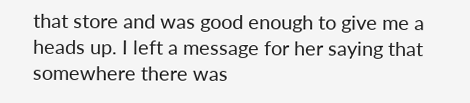that store and was good enough to give me a heads up. I left a message for her saying that somewhere there was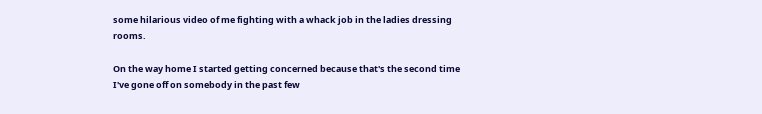some hilarious video of me fighting with a whack job in the ladies dressing rooms.

On the way home I started getting concerned because that's the second time I've gone off on somebody in the past few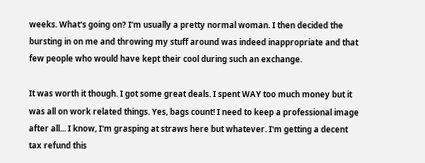weeks. What's going on? I'm usually a pretty normal woman. I then decided the bursting in on me and throwing my stuff around was indeed inappropriate and that few people who would have kept their cool during such an exchange.

It was worth it though. I got some great deals. I spent WAY too much money but it was all on work related things. Yes, bags count! I need to keep a professional image after all... I know, I'm grasping at straws here but whatever. I'm getting a decent tax refund this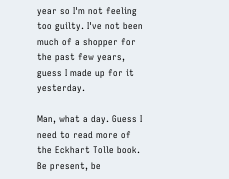year so I'm not feeling too guilty. I've not been much of a shopper for the past few years, guess I made up for it yesterday.

Man, what a day. Guess I need to read more of the Eckhart Tolle book. Be present, be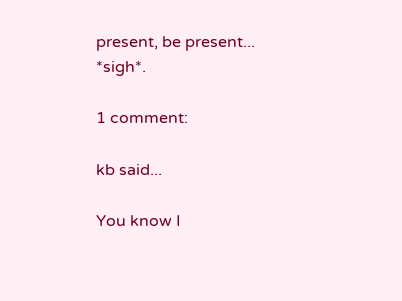present, be present... *sigh*.

1 comment:

kb said...

You know I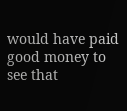would have paid good money to see that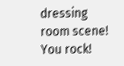dressing room scene! You rock!